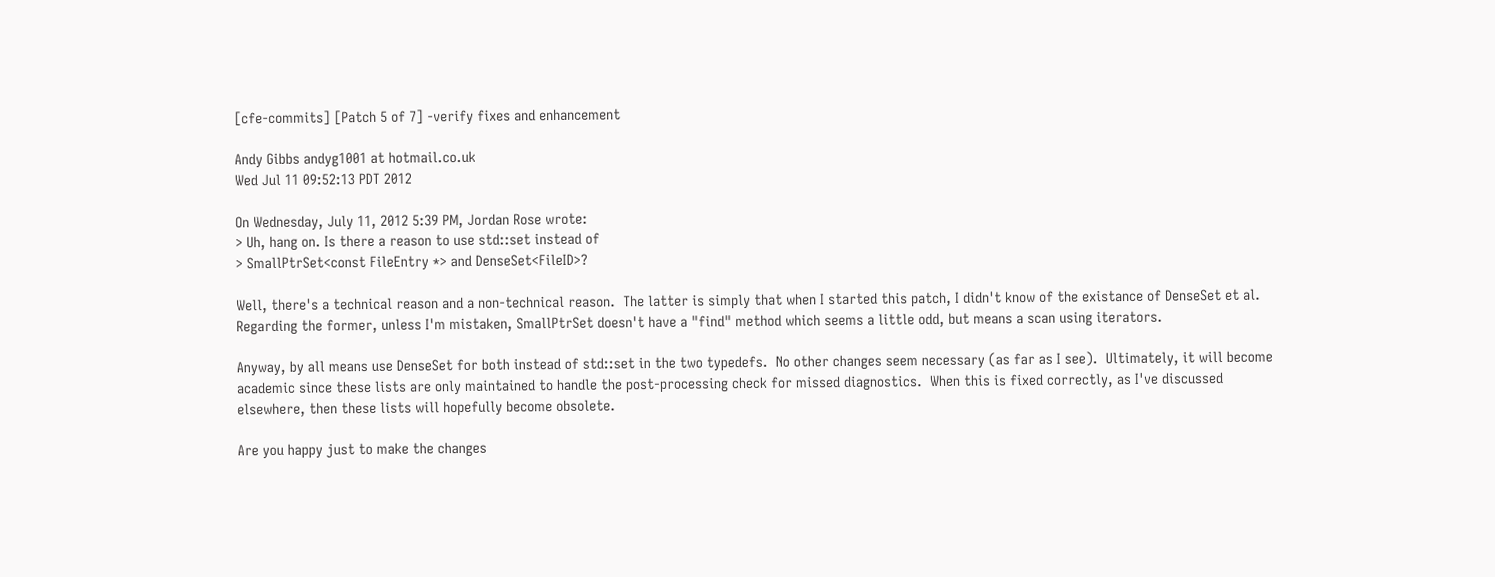[cfe-commits] [Patch 5 of 7] -verify fixes and enhancement

Andy Gibbs andyg1001 at hotmail.co.uk
Wed Jul 11 09:52:13 PDT 2012

On Wednesday, July 11, 2012 5:39 PM, Jordan Rose wrote:
> Uh, hang on. Is there a reason to use std::set instead of
> SmallPtrSet<const FileEntry *> and DenseSet<FileID>?

Well, there's a technical reason and a non-technical reason.  The latter is simply that when I started this patch, I didn't know of the existance of DenseSet et al.  Regarding the former, unless I'm mistaken, SmallPtrSet doesn't have a "find" method which seems a little odd, but means a scan using iterators.

Anyway, by all means use DenseSet for both instead of std::set in the two typedefs.  No other changes seem necessary (as far as I see).  Ultimately, it will become academic since these lists are only maintained to handle the post-processing check for missed diagnostics.  When this is fixed correctly, as I've discussed elsewhere, then these lists will hopefully become obsolete.

Are you happy just to make the changes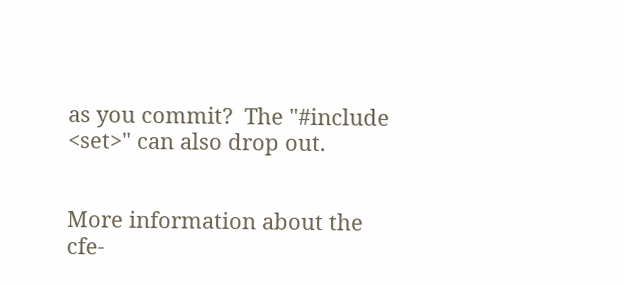as you commit?  The "#include <set>" can also drop out.


More information about the cfe-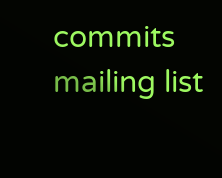commits mailing list